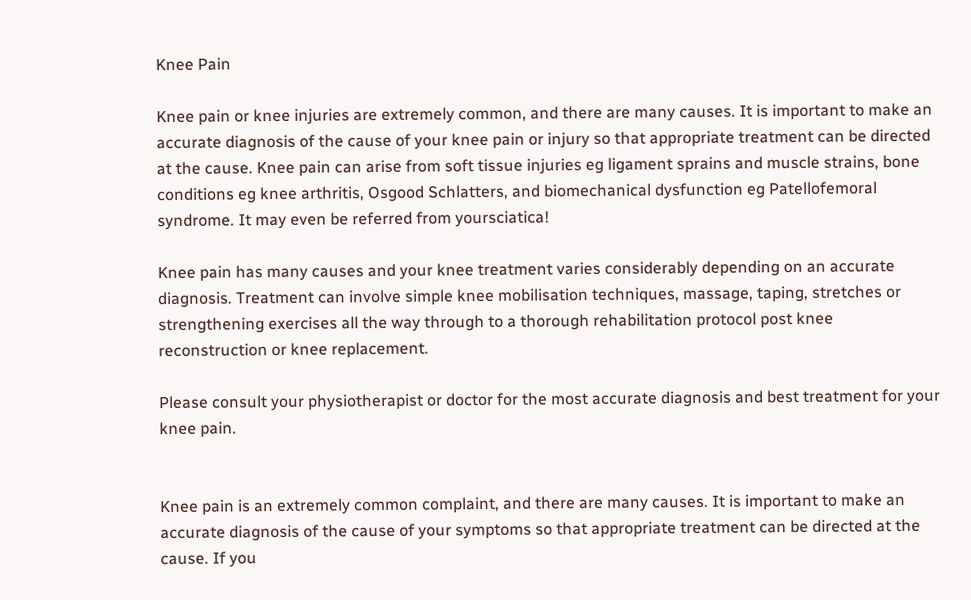Knee Pain

Knee pain or knee injuries are extremely common, and there are many causes. It is important to make an accurate diagnosis of the cause of your knee pain or injury so that appropriate treatment can be directed at the cause. Knee pain can arise from soft tissue injuries eg ligament sprains and muscle strains, bone conditions eg knee arthritis, Osgood Schlatters, and biomechanical dysfunction eg Patellofemoral syndrome. It may even be referred from yoursciatica!

Knee pain has many causes and your knee treatment varies considerably depending on an accurate diagnosis. Treatment can involve simple knee mobilisation techniques, massage, taping, stretches or strengthening exercises all the way through to a thorough rehabilitation protocol post knee reconstruction or knee replacement.

Please consult your physiotherapist or doctor for the most accurate diagnosis and best treatment for your knee pain.


Knee pain is an extremely common complaint, and there are many causes. It is important to make an accurate diagnosis of the cause of your symptoms so that appropriate treatment can be directed at the cause. If you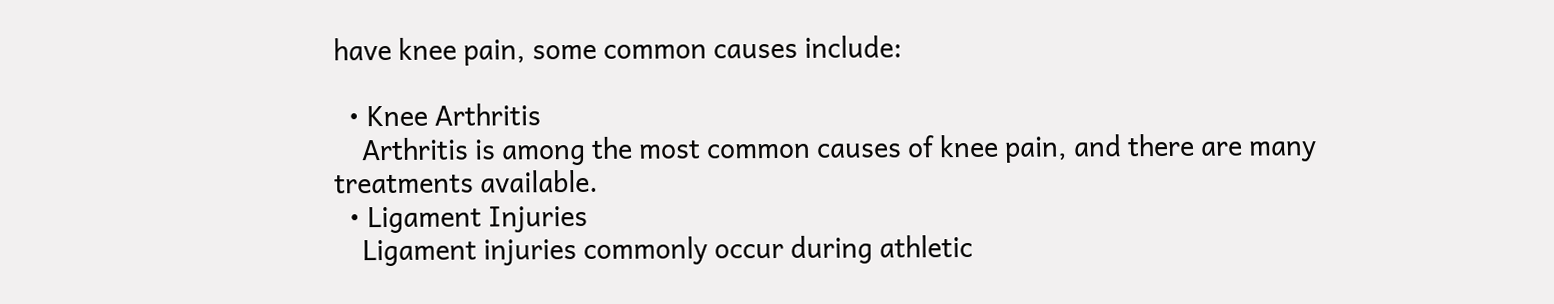have knee pain, some common causes include:

  • Knee Arthritis
    Arthritis is among the most common causes of knee pain, and there are many treatments available.
  • Ligament Injuries
    Ligament injuries commonly occur during athletic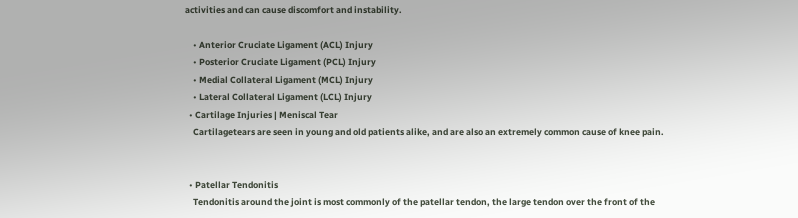activities and can cause discomfort and instability.

    • Anterior Cruciate Ligament (ACL) Injury
    • Posterior Cruciate Ligament (PCL) Injury
    • Medial Collateral Ligament (MCL) Injury
    • Lateral Collateral Ligament (LCL) Injury
  • Cartilage Injuries | Meniscal Tear
    Cartilagetears are seen in young and old patients alike, and are also an extremely common cause of knee pain.


  • Patellar Tendonitis
    Tendonitis around the joint is most commonly of the patellar tendon, the large tendon over the front of the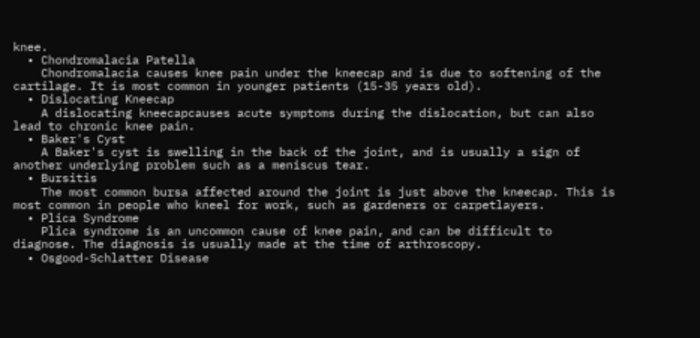knee.
  • Chondromalacia Patella
    Chondromalacia causes knee pain under the kneecap and is due to softening of the cartilage. It is most common in younger patients (15-35 years old).
  • Dislocating Kneecap
    A dislocating kneecapcauses acute symptoms during the dislocation, but can also lead to chronic knee pain.
  • Baker's Cyst
    A Baker's cyst is swelling in the back of the joint, and is usually a sign of another underlying problem such as a meniscus tear.
  • Bursitis
    The most common bursa affected around the joint is just above the kneecap. This is most common in people who kneel for work, such as gardeners or carpetlayers.
  • Plica Syndrome
    Plica syndrome is an uncommon cause of knee pain, and can be difficult to diagnose. The diagnosis is usually made at the time of arthroscopy.
  • Osgood-Schlatter Disease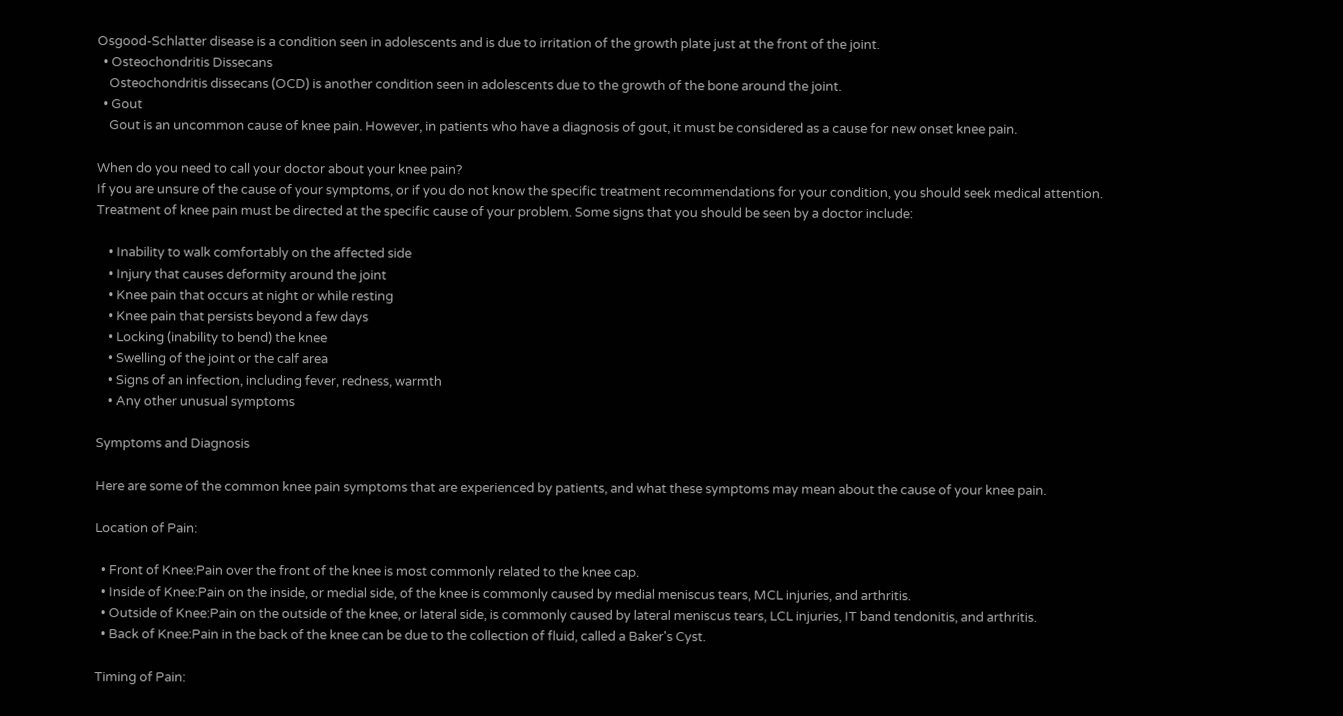Osgood-Schlatter disease is a condition seen in adolescents and is due to irritation of the growth plate just at the front of the joint.
  • Osteochondritis Dissecans
    Osteochondritis dissecans (OCD) is another condition seen in adolescents due to the growth of the bone around the joint.
  • Gout
    Gout is an uncommon cause of knee pain. However, in patients who have a diagnosis of gout, it must be considered as a cause for new onset knee pain.

When do you need to call your doctor about your knee pain?
If you are unsure of the cause of your symptoms, or if you do not know the specific treatment recommendations for your condition, you should seek medical attention. Treatment of knee pain must be directed at the specific cause of your problem. Some signs that you should be seen by a doctor include:

    • Inability to walk comfortably on the affected side
    • Injury that causes deformity around the joint
    • Knee pain that occurs at night or while resting
    • Knee pain that persists beyond a few days
    • Locking (inability to bend) the knee
    • Swelling of the joint or the calf area
    • Signs of an infection, including fever, redness, warmth
    • Any other unusual symptoms

Symptoms and Diagnosis

Here are some of the common knee pain symptoms that are experienced by patients, and what these symptoms may mean about the cause of your knee pain.

Location of Pain:

  • Front of Knee:Pain over the front of the knee is most commonly related to the knee cap.
  • Inside of Knee:Pain on the inside, or medial side, of the knee is commonly caused by medial meniscus tears, MCL injuries, and arthritis.
  • Outside of Knee:Pain on the outside of the knee, or lateral side, is commonly caused by lateral meniscus tears, LCL injuries, IT band tendonitis, and arthritis.
  • Back of Knee:Pain in the back of the knee can be due to the collection of fluid, called a Baker's Cyst.

Timing of Pain: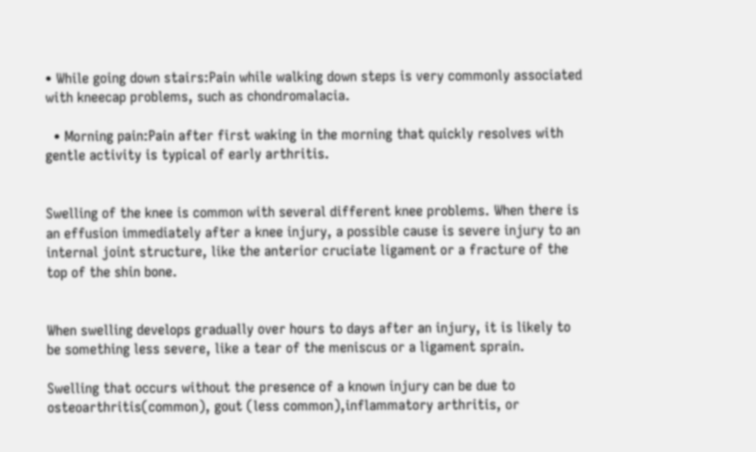• While going down stairs:Pain while walking down steps is very commonly associated with kneecap problems, such as chondromalacia.

  • Morning pain:Pain after first waking in the morning that quickly resolves with gentle activity is typical of early arthritis.


Swelling of the knee is common with several different knee problems. When there is an effusion immediately after a knee injury, a possible cause is severe injury to an internal joint structure, like the anterior cruciate ligament or a fracture of the top of the shin bone.


When swelling develops gradually over hours to days after an injury, it is likely to be something less severe, like a tear of the meniscus or a ligament sprain.

Swelling that occurs without the presence of a known injury can be due to osteoarthritis(common), gout (less common),inflammatory arthritis, or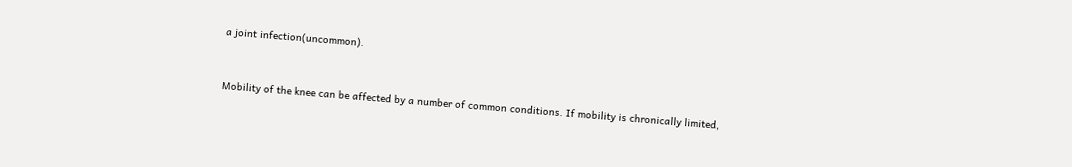a joint infection(uncommon).


Mobility of the knee can be affected by a number of common conditions. If mobility is chronically limited,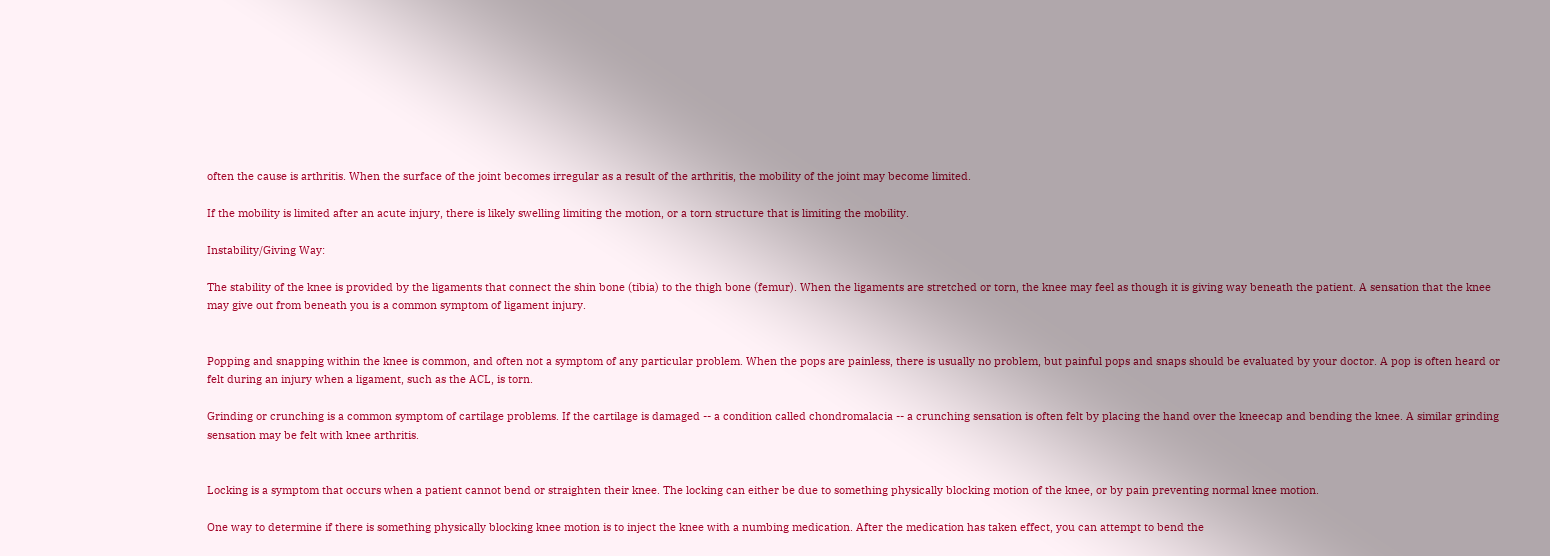often the cause is arthritis. When the surface of the joint becomes irregular as a result of the arthritis, the mobility of the joint may become limited.

If the mobility is limited after an acute injury, there is likely swelling limiting the motion, or a torn structure that is limiting the mobility.

Instability/Giving Way:

The stability of the knee is provided by the ligaments that connect the shin bone (tibia) to the thigh bone (femur). When the ligaments are stretched or torn, the knee may feel as though it is giving way beneath the patient. A sensation that the knee may give out from beneath you is a common symptom of ligament injury.


Popping and snapping within the knee is common, and often not a symptom of any particular problem. When the pops are painless, there is usually no problem, but painful pops and snaps should be evaluated by your doctor. A pop is often heard or felt during an injury when a ligament, such as the ACL, is torn.

Grinding or crunching is a common symptom of cartilage problems. If the cartilage is damaged -- a condition called chondromalacia -- a crunching sensation is often felt by placing the hand over the kneecap and bending the knee. A similar grinding sensation may be felt with knee arthritis.


Locking is a symptom that occurs when a patient cannot bend or straighten their knee. The locking can either be due to something physically blocking motion of the knee, or by pain preventing normal knee motion.

One way to determine if there is something physically blocking knee motion is to inject the knee with a numbing medication. After the medication has taken effect, you can attempt to bend the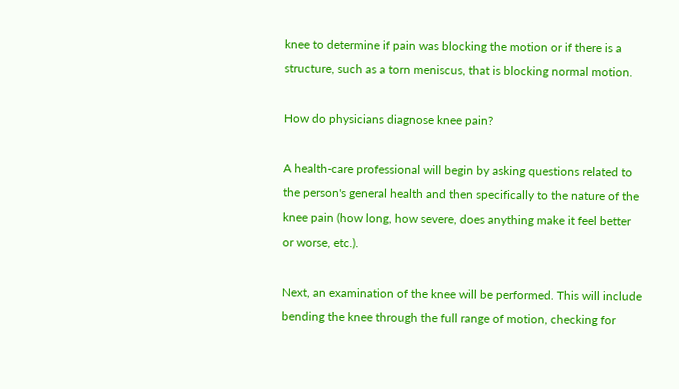knee to determine if pain was blocking the motion or if there is a structure, such as a torn meniscus, that is blocking normal motion.

How do physicians diagnose knee pain?

A health-care professional will begin by asking questions related to the person's general health and then specifically to the nature of the knee pain (how long, how severe, does anything make it feel better or worse, etc.).

Next, an examination of the knee will be performed. This will include bending the knee through the full range of motion, checking for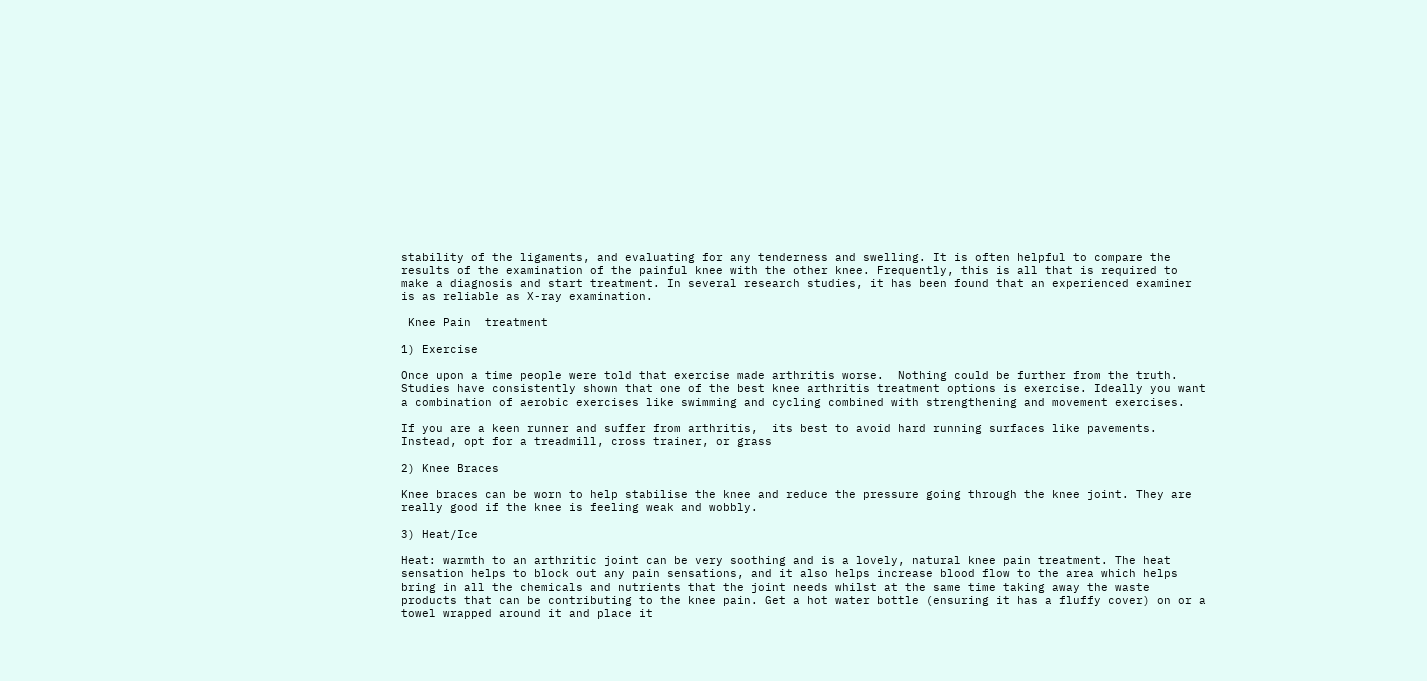stability of the ligaments, and evaluating for any tenderness and swelling. It is often helpful to compare the results of the examination of the painful knee with the other knee. Frequently, this is all that is required to make a diagnosis and start treatment. In several research studies, it has been found that an experienced examiner is as reliable as X-ray examination.

 Knee Pain  treatment

1) Exercise

Once upon a time people were told that exercise made arthritis worse.  Nothing could be further from the truth.  Studies have consistently shown that one of the best knee arthritis treatment options is exercise. Ideally you want a combination of aerobic exercises like swimming and cycling combined with strengthening and movement exercises.

If you are a keen runner and suffer from arthritis,  its best to avoid hard running surfaces like pavements.  Instead, opt for a treadmill, cross trainer, or grass

2) Knee Braces

Knee braces can be worn to help stabilise the knee and reduce the pressure going through the knee joint. They are really good if the knee is feeling weak and wobbly.

3) Heat/Ice

Heat: warmth to an arthritic joint can be very soothing and is a lovely, natural knee pain treatment. The heat sensation helps to block out any pain sensations, and it also helps increase blood flow to the area which helps bring in all the chemicals and nutrients that the joint needs whilst at the same time taking away the waste products that can be contributing to the knee pain. Get a hot water bottle (ensuring it has a fluffy cover) on or a towel wrapped around it and place it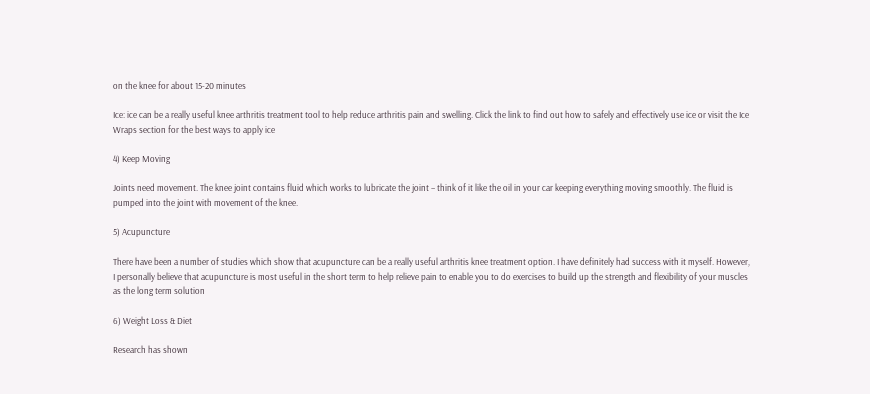on the knee for about 15-20 minutes

Ice: ice can be a really useful knee arthritis treatment tool to help reduce arthritis pain and swelling. Click the link to find out how to safely and effectively use ice or visit the Ice Wraps section for the best ways to apply ice

4) Keep Moving

Joints need movement. The knee joint contains fluid which works to lubricate the joint – think of it like the oil in your car keeping everything moving smoothly. The fluid is pumped into the joint with movement of the knee.

5) Acupuncture

There have been a number of studies which show that acupuncture can be a really useful arthritis knee treatment option. I have definitely had success with it myself. However, I personally believe that acupuncture is most useful in the short term to help relieve pain to enable you to do exercises to build up the strength and flexibility of your muscles as the long term solution

6) Weight Loss & Diet

Research has shown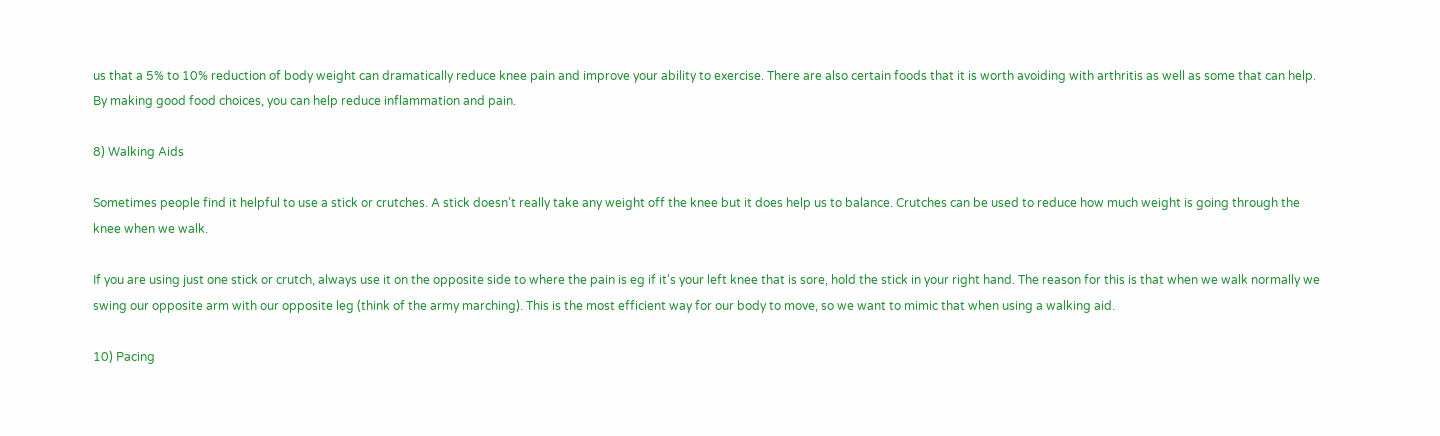us that a 5% to 10% reduction of body weight can dramatically reduce knee pain and improve your ability to exercise. There are also certain foods that it is worth avoiding with arthritis as well as some that can help.  By making good food choices, you can help reduce inflammation and pain.

8) Walking Aids

Sometimes people find it helpful to use a stick or crutches. A stick doesn’t really take any weight off the knee but it does help us to balance. Crutches can be used to reduce how much weight is going through the knee when we walk.

If you are using just one stick or crutch, always use it on the opposite side to where the pain is eg if it's your left knee that is sore, hold the stick in your right hand. The reason for this is that when we walk normally we swing our opposite arm with our opposite leg (think of the army marching). This is the most efficient way for our body to move, so we want to mimic that when using a walking aid.

10) Pacing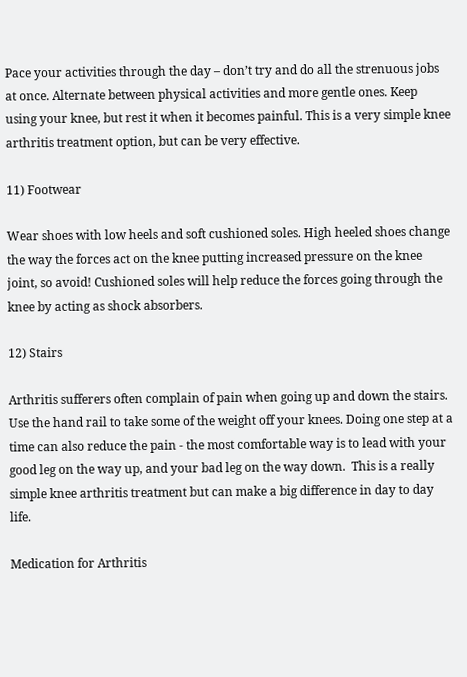Pace your activities through the day – don’t try and do all the strenuous jobs at once. Alternate between physical activities and more gentle ones. Keep using your knee, but rest it when it becomes painful. This is a very simple knee arthritis treatment option, but can be very effective.

11) Footwear

Wear shoes with low heels and soft cushioned soles. High heeled shoes change the way the forces act on the knee putting increased pressure on the knee joint, so avoid! Cushioned soles will help reduce the forces going through the knee by acting as shock absorbers.

12) Stairs

Arthritis sufferers often complain of pain when going up and down the stairs.  Use the hand rail to take some of the weight off your knees. Doing one step at a time can also reduce the pain - the most comfortable way is to lead with your good leg on the way up, and your bad leg on the way down.  This is a really simple knee arthritis treatment but can make a big difference in day to day life.

Medication for Arthritis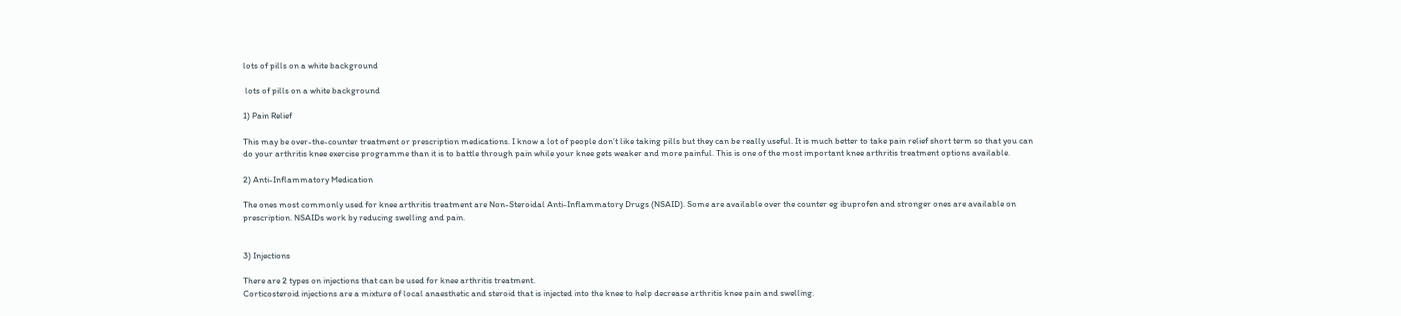lots of pills on a white background

 lots of pills on a white background

1) Pain Relief

This may be over-the-counter treatment or prescription medications. I know a lot of people don’t like taking pills but they can be really useful. It is much better to take pain relief short term so that you can do your arthritis knee exercise programme than it is to battle through pain while your knee gets weaker and more painful. This is one of the most important knee arthritis treatment options available.

2) Anti-Inflammatory Medication

The ones most commonly used for knee arthritis treatment are Non-Steroidal Anti-Inflammatory Drugs (NSAID). Some are available over the counter eg ibuprofen and stronger ones are available on prescription. NSAIDs work by reducing swelling and pain.


3) Injections

There are 2 types on injections that can be used for knee arthritis treatment.
Corticosteroid injections are a mixture of local anaesthetic and steroid that is injected into the knee to help decrease arthritis knee pain and swelling.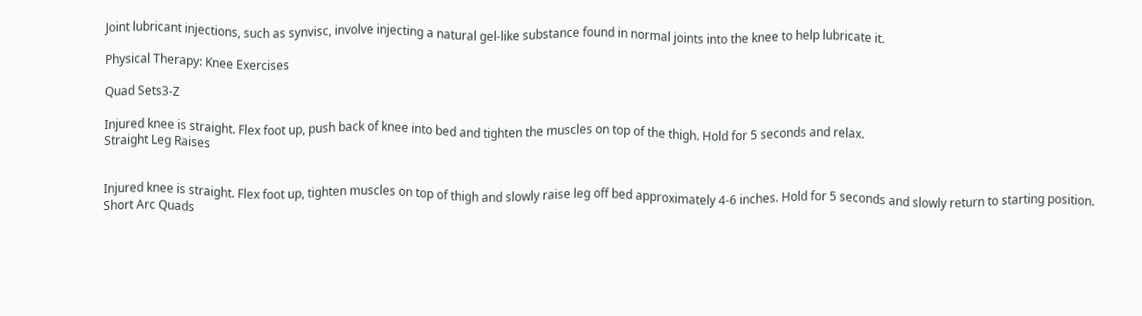Joint lubricant injections, such as synvisc, involve injecting a natural gel-like substance found in normal joints into the knee to help lubricate it.

Physical Therapy: Knee Exercises

Quad Sets3-Z

Injured knee is straight. Flex foot up, push back of knee into bed and tighten the muscles on top of the thigh. Hold for 5 seconds and relax.
Straight Leg Raises


Injured knee is straight. Flex foot up, tighten muscles on top of thigh and slowly raise leg off bed approximately 4-6 inches. Hold for 5 seconds and slowly return to starting position.
Short Arc Quads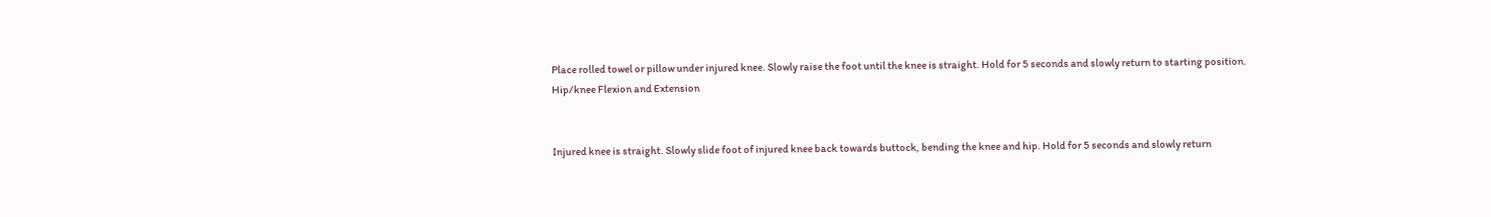Place rolled towel or pillow under injured knee. Slowly raise the foot until the knee is straight. Hold for 5 seconds and slowly return to starting position.
Hip/knee Flexion and Extension


Injured knee is straight. Slowly slide foot of injured knee back towards buttock, bending the knee and hip. Hold for 5 seconds and slowly return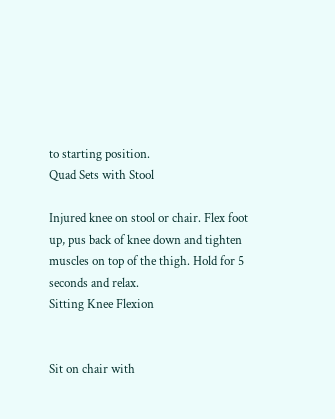to starting position.
Quad Sets with Stool

Injured knee on stool or chair. Flex foot up, pus back of knee down and tighten muscles on top of the thigh. Hold for 5 seconds and relax.
Sitting Knee Flexion


Sit on chair with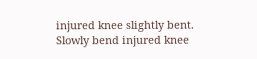injured knee slightly bent. Slowly bend injured knee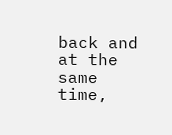back and at the same time,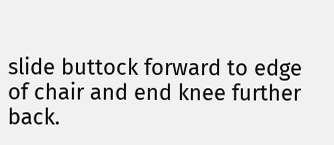slide buttock forward to edge of chair and end knee further back.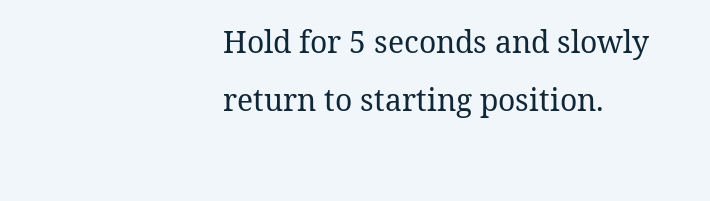Hold for 5 seconds and slowly return to starting position.